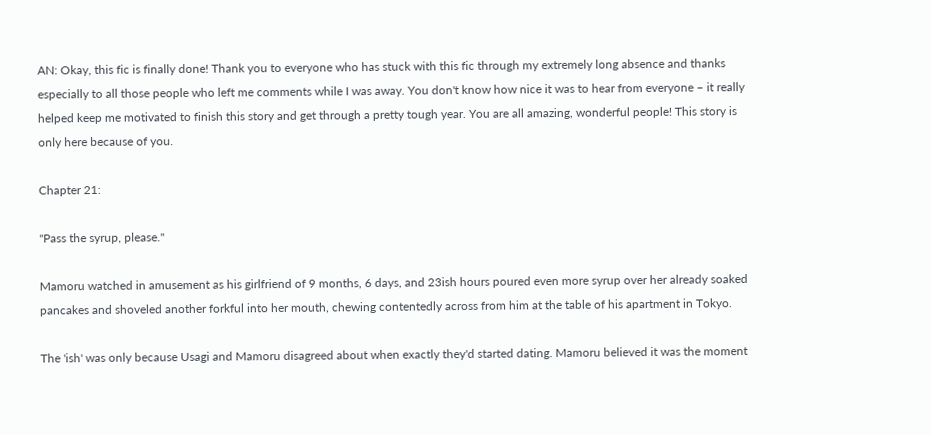AN: Okay, this fic is finally done! Thank you to everyone who has stuck with this fic through my extremely long absence and thanks especially to all those people who left me comments while I was away. You don't know how nice it was to hear from everyone – it really helped keep me motivated to finish this story and get through a pretty tough year. You are all amazing, wonderful people! This story is only here because of you.

Chapter 21:

"Pass the syrup, please."

Mamoru watched in amusement as his girlfriend of 9 months, 6 days, and 23ish hours poured even more syrup over her already soaked pancakes and shoveled another forkful into her mouth, chewing contentedly across from him at the table of his apartment in Tokyo.

The 'ish' was only because Usagi and Mamoru disagreed about when exactly they'd started dating. Mamoru believed it was the moment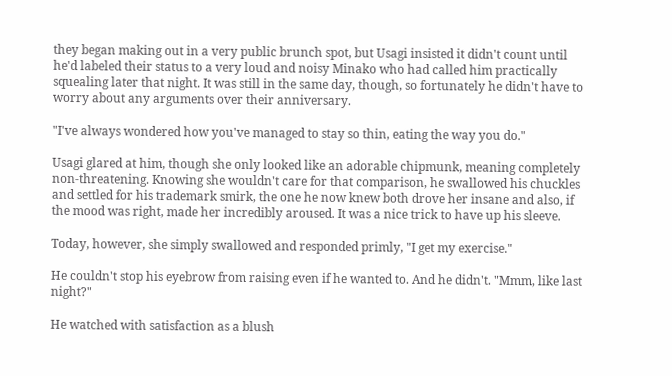they began making out in a very public brunch spot, but Usagi insisted it didn't count until he'd labeled their status to a very loud and noisy Minako who had called him practically squealing later that night. It was still in the same day, though, so fortunately he didn't have to worry about any arguments over their anniversary.

"I've always wondered how you've managed to stay so thin, eating the way you do."

Usagi glared at him, though she only looked like an adorable chipmunk, meaning completely non-threatening. Knowing she wouldn't care for that comparison, he swallowed his chuckles and settled for his trademark smirk, the one he now knew both drove her insane and also, if the mood was right, made her incredibly aroused. It was a nice trick to have up his sleeve.

Today, however, she simply swallowed and responded primly, "I get my exercise."

He couldn't stop his eyebrow from raising even if he wanted to. And he didn't. "Mmm, like last night?"

He watched with satisfaction as a blush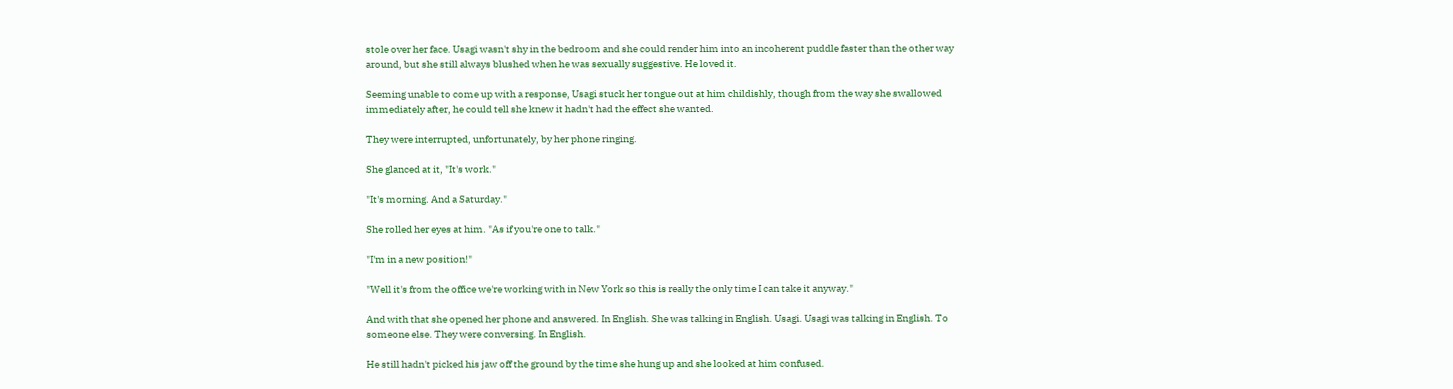stole over her face. Usagi wasn't shy in the bedroom and she could render him into an incoherent puddle faster than the other way around, but she still always blushed when he was sexually suggestive. He loved it.

Seeming unable to come up with a response, Usagi stuck her tongue out at him childishly, though from the way she swallowed immediately after, he could tell she knew it hadn't had the effect she wanted.

They were interrupted, unfortunately, by her phone ringing.

She glanced at it, "It's work."

"It's morning. And a Saturday."

She rolled her eyes at him. "As if you're one to talk."

"I'm in a new position!"

"Well it's from the office we're working with in New York so this is really the only time I can take it anyway."

And with that she opened her phone and answered. In English. She was talking in English. Usagi. Usagi was talking in English. To someone else. They were conversing. In English.

He still hadn't picked his jaw off the ground by the time she hung up and she looked at him confused.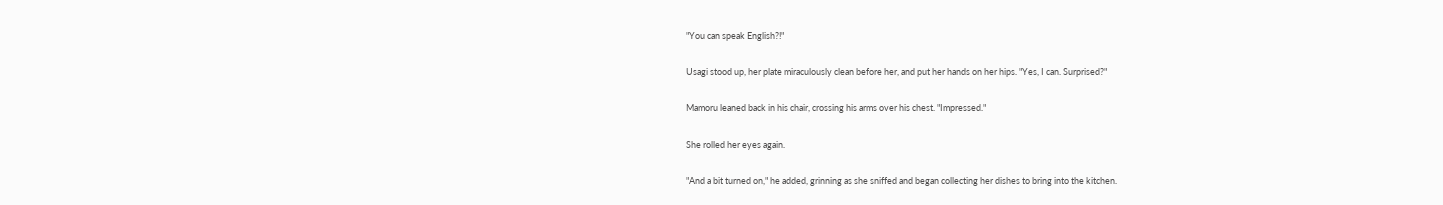"You can speak English?!"

Usagi stood up, her plate miraculously clean before her, and put her hands on her hips. "Yes, I can. Surprised?"

Mamoru leaned back in his chair, crossing his arms over his chest. "Impressed."

She rolled her eyes again.

"And a bit turned on," he added, grinning as she sniffed and began collecting her dishes to bring into the kitchen.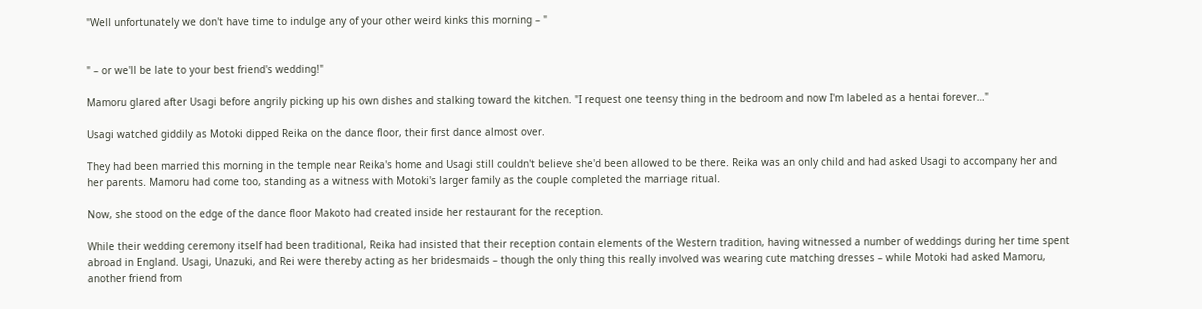"Well unfortunately we don't have time to indulge any of your other weird kinks this morning – "


" – or we'll be late to your best friend's wedding!"

Mamoru glared after Usagi before angrily picking up his own dishes and stalking toward the kitchen. "I request one teensy thing in the bedroom and now I'm labeled as a hentai forever…"

Usagi watched giddily as Motoki dipped Reika on the dance floor, their first dance almost over.

They had been married this morning in the temple near Reika's home and Usagi still couldn't believe she'd been allowed to be there. Reika was an only child and had asked Usagi to accompany her and her parents. Mamoru had come too, standing as a witness with Motoki's larger family as the couple completed the marriage ritual.

Now, she stood on the edge of the dance floor Makoto had created inside her restaurant for the reception.

While their wedding ceremony itself had been traditional, Reika had insisted that their reception contain elements of the Western tradition, having witnessed a number of weddings during her time spent abroad in England. Usagi, Unazuki, and Rei were thereby acting as her bridesmaids – though the only thing this really involved was wearing cute matching dresses – while Motoki had asked Mamoru, another friend from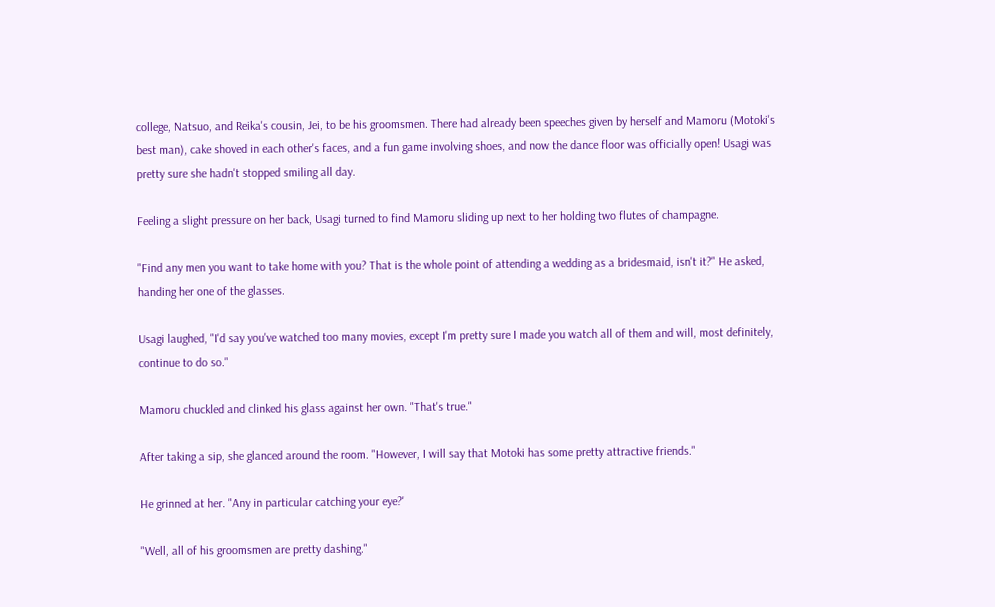college, Natsuo, and Reika's cousin, Jei, to be his groomsmen. There had already been speeches given by herself and Mamoru (Motoki's best man), cake shoved in each other's faces, and a fun game involving shoes, and now the dance floor was officially open! Usagi was pretty sure she hadn't stopped smiling all day.

Feeling a slight pressure on her back, Usagi turned to find Mamoru sliding up next to her holding two flutes of champagne.

"Find any men you want to take home with you? That is the whole point of attending a wedding as a bridesmaid, isn't it?" He asked, handing her one of the glasses.

Usagi laughed, "I'd say you've watched too many movies, except I'm pretty sure I made you watch all of them and will, most definitely, continue to do so."

Mamoru chuckled and clinked his glass against her own. "That's true."

After taking a sip, she glanced around the room. "However, I will say that Motoki has some pretty attractive friends."

He grinned at her. "Any in particular catching your eye?'

"Well, all of his groomsmen are pretty dashing."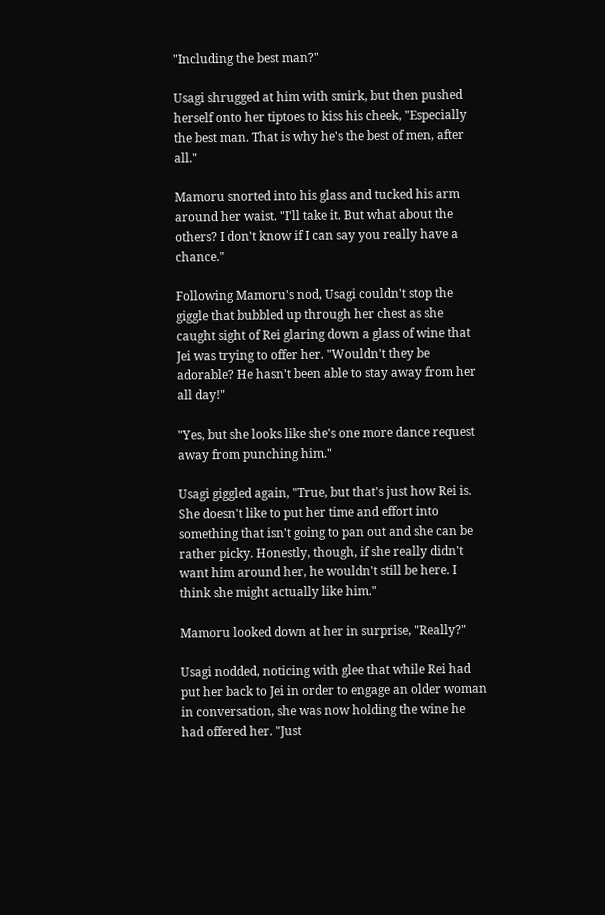"Including the best man?"

Usagi shrugged at him with smirk, but then pushed herself onto her tiptoes to kiss his cheek, "Especially the best man. That is why he's the best of men, after all."

Mamoru snorted into his glass and tucked his arm around her waist. "I'll take it. But what about the others? I don't know if I can say you really have a chance."

Following Mamoru's nod, Usagi couldn't stop the giggle that bubbled up through her chest as she caught sight of Rei glaring down a glass of wine that Jei was trying to offer her. "Wouldn't they be adorable? He hasn't been able to stay away from her all day!"

"Yes, but she looks like she's one more dance request away from punching him."

Usagi giggled again, "True, but that's just how Rei is. She doesn't like to put her time and effort into something that isn't going to pan out and she can be rather picky. Honestly, though, if she really didn't want him around her, he wouldn't still be here. I think she might actually like him."

Mamoru looked down at her in surprise, "Really?"

Usagi nodded, noticing with glee that while Rei had put her back to Jei in order to engage an older woman in conversation, she was now holding the wine he had offered her. "Just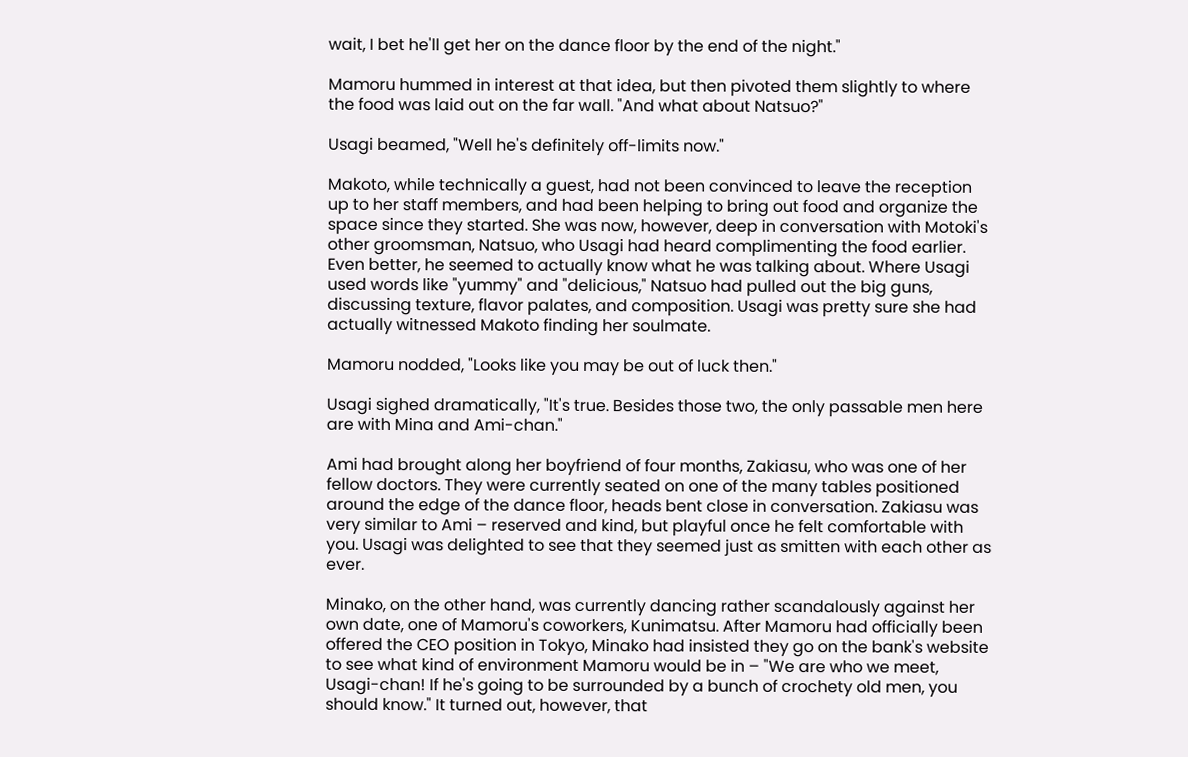wait, I bet he'll get her on the dance floor by the end of the night."

Mamoru hummed in interest at that idea, but then pivoted them slightly to where the food was laid out on the far wall. "And what about Natsuo?"

Usagi beamed, "Well he's definitely off-limits now."

Makoto, while technically a guest, had not been convinced to leave the reception up to her staff members, and had been helping to bring out food and organize the space since they started. She was now, however, deep in conversation with Motoki's other groomsman, Natsuo, who Usagi had heard complimenting the food earlier. Even better, he seemed to actually know what he was talking about. Where Usagi used words like "yummy" and "delicious," Natsuo had pulled out the big guns, discussing texture, flavor palates, and composition. Usagi was pretty sure she had actually witnessed Makoto finding her soulmate.

Mamoru nodded, "Looks like you may be out of luck then."

Usagi sighed dramatically, "It's true. Besides those two, the only passable men here are with Mina and Ami-chan."

Ami had brought along her boyfriend of four months, Zakiasu, who was one of her fellow doctors. They were currently seated on one of the many tables positioned around the edge of the dance floor, heads bent close in conversation. Zakiasu was very similar to Ami – reserved and kind, but playful once he felt comfortable with you. Usagi was delighted to see that they seemed just as smitten with each other as ever.

Minako, on the other hand, was currently dancing rather scandalously against her own date, one of Mamoru's coworkers, Kunimatsu. After Mamoru had officially been offered the CEO position in Tokyo, Minako had insisted they go on the bank's website to see what kind of environment Mamoru would be in – "We are who we meet, Usagi-chan! If he's going to be surrounded by a bunch of crochety old men, you should know." It turned out, however, that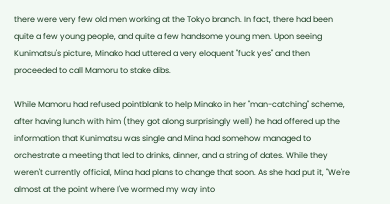there were very few old men working at the Tokyo branch. In fact, there had been quite a few young people, and quite a few handsome young men. Upon seeing Kunimatsu's picture, Minako had uttered a very eloquent "fuck yes" and then proceeded to call Mamoru to stake dibs.

While Mamoru had refused pointblank to help Minako in her "man-catching" scheme, after having lunch with him (they got along surprisingly well) he had offered up the information that Kunimatsu was single and Mina had somehow managed to orchestrate a meeting that led to drinks, dinner, and a string of dates. While they weren't currently official, Mina had plans to change that soon. As she had put it, "We're almost at the point where I've wormed my way into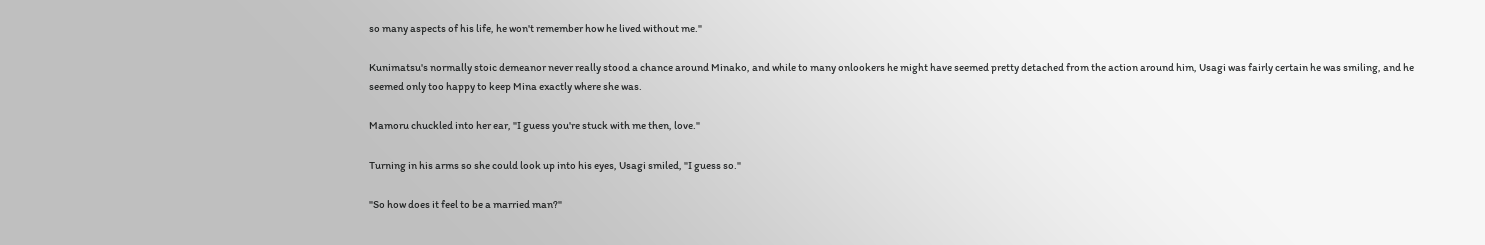so many aspects of his life, he won't remember how he lived without me."

Kunimatsu's normally stoic demeanor never really stood a chance around Minako, and while to many onlookers he might have seemed pretty detached from the action around him, Usagi was fairly certain he was smiling, and he seemed only too happy to keep Mina exactly where she was.

Mamoru chuckled into her ear, "I guess you're stuck with me then, love."

Turning in his arms so she could look up into his eyes, Usagi smiled, "I guess so."

"So how does it feel to be a married man?"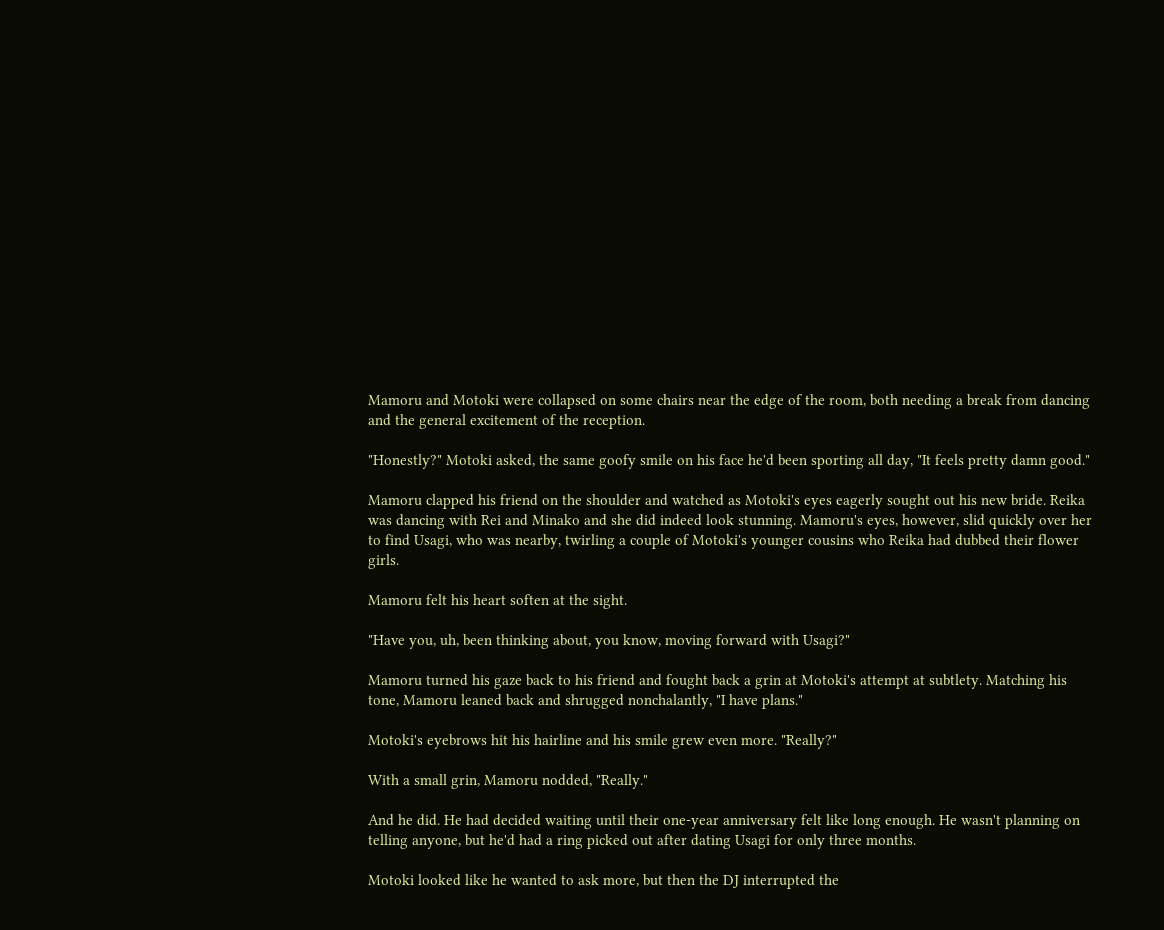Mamoru and Motoki were collapsed on some chairs near the edge of the room, both needing a break from dancing and the general excitement of the reception.

"Honestly?" Motoki asked, the same goofy smile on his face he'd been sporting all day, "It feels pretty damn good."

Mamoru clapped his friend on the shoulder and watched as Motoki's eyes eagerly sought out his new bride. Reika was dancing with Rei and Minako and she did indeed look stunning. Mamoru's eyes, however, slid quickly over her to find Usagi, who was nearby, twirling a couple of Motoki's younger cousins who Reika had dubbed their flower girls.

Mamoru felt his heart soften at the sight.

"Have you, uh, been thinking about, you know, moving forward with Usagi?"

Mamoru turned his gaze back to his friend and fought back a grin at Motoki's attempt at subtlety. Matching his tone, Mamoru leaned back and shrugged nonchalantly, "I have plans."

Motoki's eyebrows hit his hairline and his smile grew even more. "Really?"

With a small grin, Mamoru nodded, "Really."

And he did. He had decided waiting until their one-year anniversary felt like long enough. He wasn't planning on telling anyone, but he'd had a ring picked out after dating Usagi for only three months.

Motoki looked like he wanted to ask more, but then the DJ interrupted the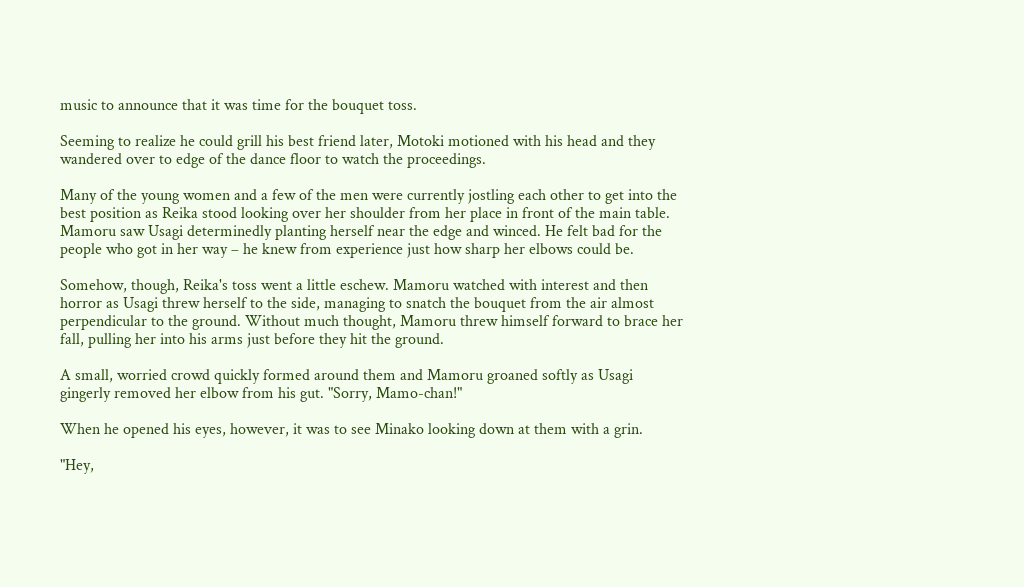music to announce that it was time for the bouquet toss.

Seeming to realize he could grill his best friend later, Motoki motioned with his head and they wandered over to edge of the dance floor to watch the proceedings.

Many of the young women and a few of the men were currently jostling each other to get into the best position as Reika stood looking over her shoulder from her place in front of the main table. Mamoru saw Usagi determinedly planting herself near the edge and winced. He felt bad for the people who got in her way – he knew from experience just how sharp her elbows could be.

Somehow, though, Reika's toss went a little eschew. Mamoru watched with interest and then horror as Usagi threw herself to the side, managing to snatch the bouquet from the air almost perpendicular to the ground. Without much thought, Mamoru threw himself forward to brace her fall, pulling her into his arms just before they hit the ground.

A small, worried crowd quickly formed around them and Mamoru groaned softly as Usagi gingerly removed her elbow from his gut. "Sorry, Mamo-chan!"

When he opened his eyes, however, it was to see Minako looking down at them with a grin.

"Hey,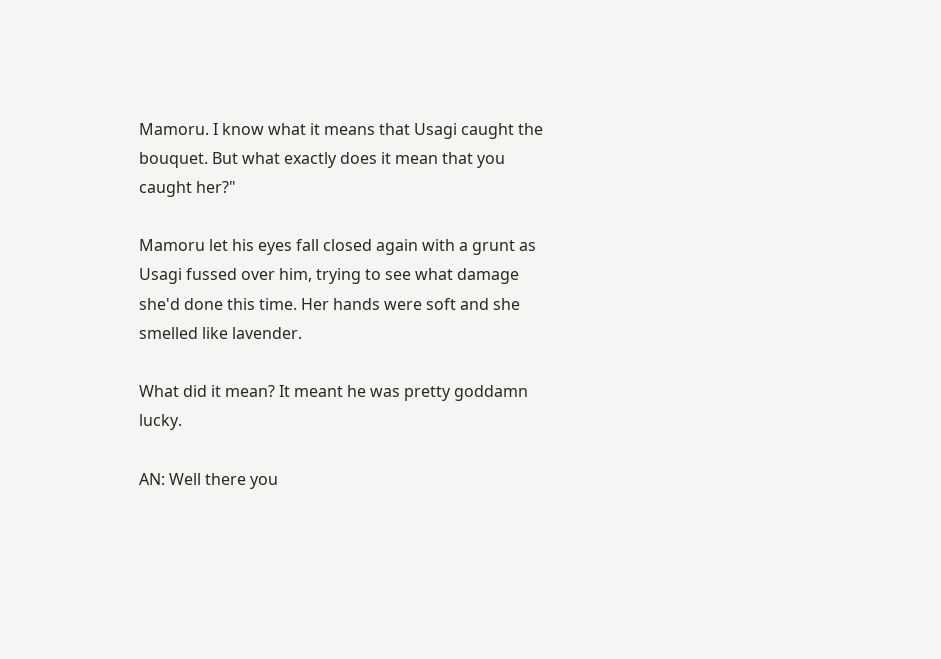Mamoru. I know what it means that Usagi caught the bouquet. But what exactly does it mean that you caught her?"

Mamoru let his eyes fall closed again with a grunt as Usagi fussed over him, trying to see what damage she'd done this time. Her hands were soft and she smelled like lavender.

What did it mean? It meant he was pretty goddamn lucky.

AN: Well there you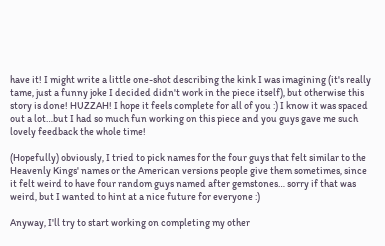have it! I might write a little one-shot describing the kink I was imagining (it's really tame, just a funny joke I decided didn't work in the piece itself), but otherwise this story is done! HUZZAH! I hope it feels complete for all of you :) I know it was spaced out a lot…but I had so much fun working on this piece and you guys gave me such lovely feedback the whole time!

(Hopefully) obviously, I tried to pick names for the four guys that felt similar to the Heavenly Kings' names or the American versions people give them sometimes, since it felt weird to have four random guys named after gemstones… sorry if that was weird, but I wanted to hint at a nice future for everyone :)

Anyway, I'll try to start working on completing my other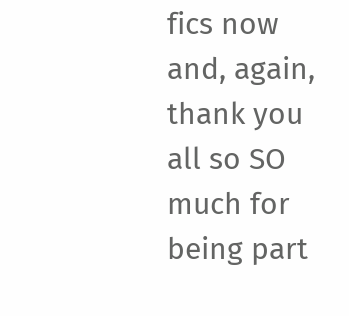fics now and, again, thank you all so SO much for being part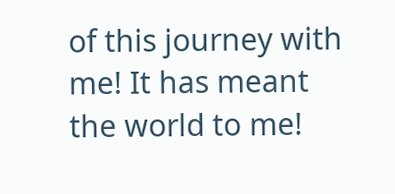of this journey with me! It has meant the world to me!